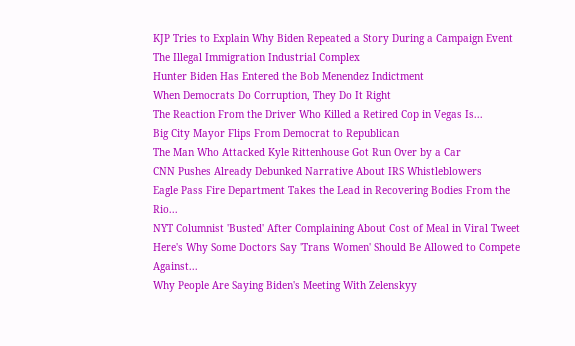KJP Tries to Explain Why Biden Repeated a Story During a Campaign Event
The Illegal Immigration Industrial Complex
Hunter Biden Has Entered the Bob Menendez Indictment
When Democrats Do Corruption, They Do It Right
The Reaction From the Driver Who Killed a Retired Cop in Vegas Is...
Big City Mayor Flips From Democrat to Republican
The Man Who Attacked Kyle Rittenhouse Got Run Over by a Car
CNN Pushes Already Debunked Narrative About IRS Whistleblowers
Eagle Pass Fire Department Takes the Lead in Recovering Bodies From the Rio...
NYT Columnist 'Busted' After Complaining About Cost of Meal in Viral Tweet
Here's Why Some Doctors Say 'Trans Women' Should Be Allowed to Compete Against...
Why People Are Saying Biden's Meeting With Zelenskyy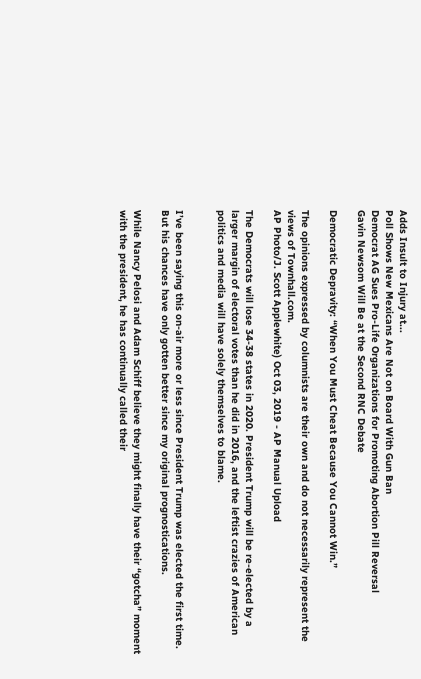Adds Insult to Injury at...
Poll Shows New Mexicans Are Not on Board With Gun Ban
Democrat AG Sues Pro-Life Organizations for Promoting Abortion Pill Reversal
Gavin Newsom Will Be at the Second RNC Debate

Democratic Depravity: “When You Must Cheat Because You Cannot Win.”

The opinions expressed by columnists are their own and do not necessarily represent the views of Townhall.com.
AP Photo/J. Scott Applewhite) Oct 03, 2019 - AP Manual Upload

The Democrats will lose 34-38 states in 2020. President Trump will be re-elected by a larger margin of electoral votes than he did in 2016, and the leftist crazies of American politics and media will have solely themselves to blame.


I’ve been saying this on-air more or less since President Trump was elected the first time. But his chances have only gotten better since my original prognostications.

While Nancy Pelosi and Adam Schiff believe they might finally have their “gotcha” moment with the president, he has continually called their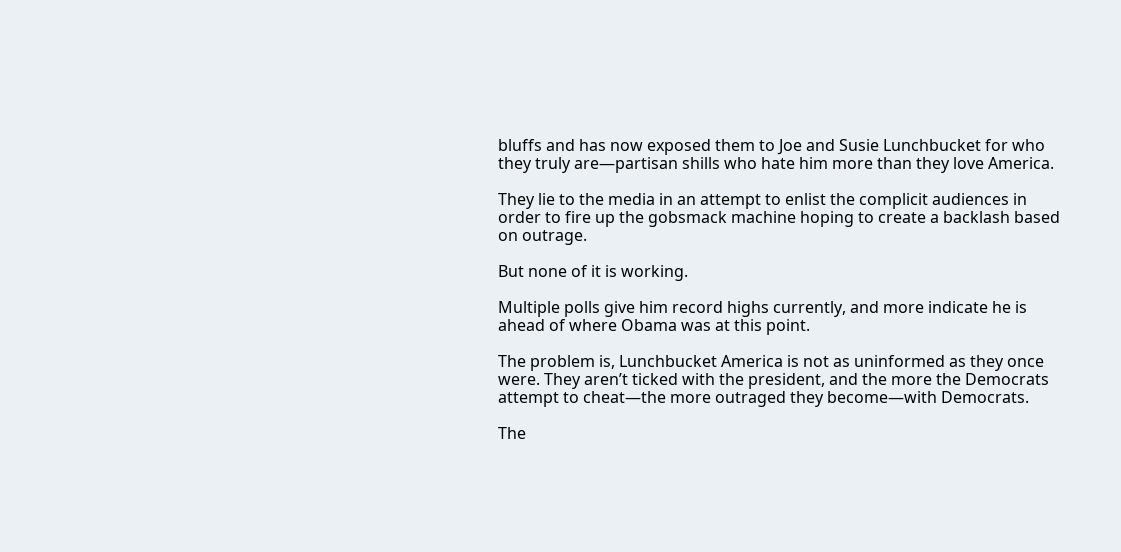bluffs and has now exposed them to Joe and Susie Lunchbucket for who they truly are—partisan shills who hate him more than they love America.

They lie to the media in an attempt to enlist the complicit audiences in order to fire up the gobsmack machine hoping to create a backlash based on outrage.

But none of it is working.

Multiple polls give him record highs currently, and more indicate he is ahead of where Obama was at this point.

The problem is, Lunchbucket America is not as uninformed as they once were. They aren’t ticked with the president, and the more the Democrats attempt to cheat—the more outraged they become—with Democrats.

The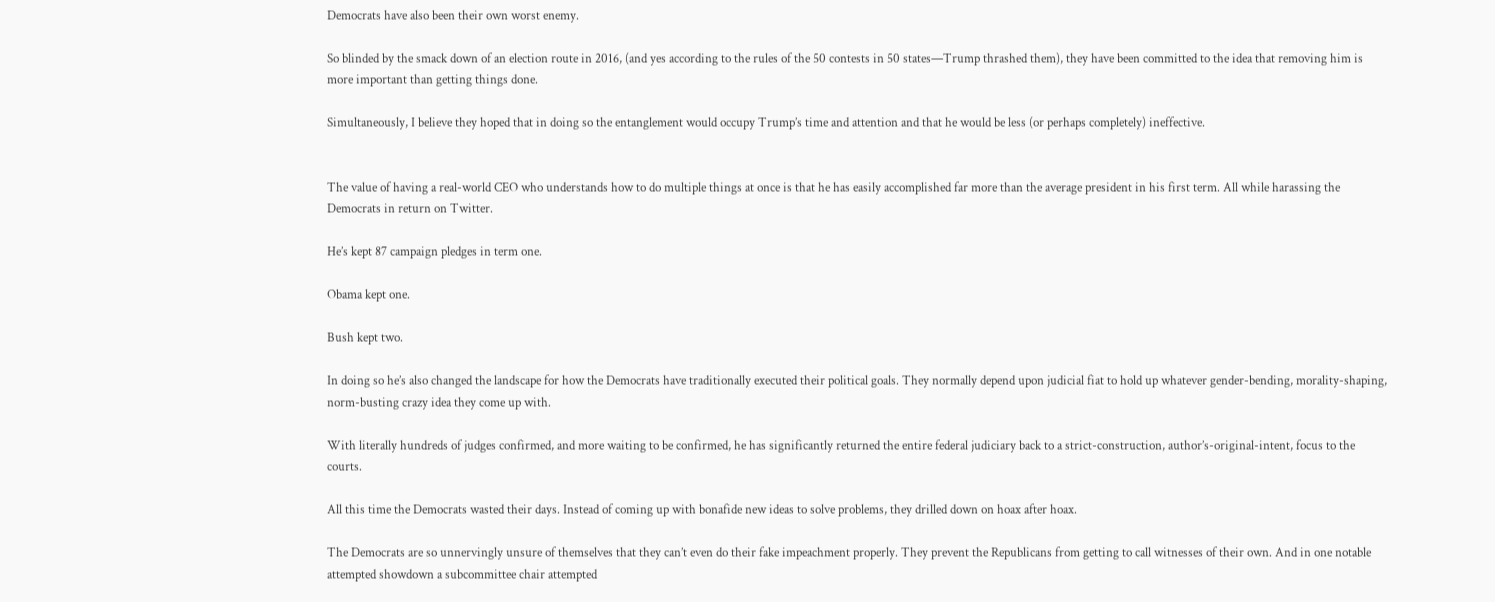Democrats have also been their own worst enemy.

So blinded by the smack down of an election route in 2016, (and yes according to the rules of the 50 contests in 50 states—Trump thrashed them), they have been committed to the idea that removing him is more important than getting things done.

Simultaneously, I believe they hoped that in doing so the entanglement would occupy Trump’s time and attention and that he would be less (or perhaps completely) ineffective.


The value of having a real-world CEO who understands how to do multiple things at once is that he has easily accomplished far more than the average president in his first term. All while harassing the Democrats in return on Twitter.

He’s kept 87 campaign pledges in term one.

Obama kept one.

Bush kept two.

In doing so he’s also changed the landscape for how the Democrats have traditionally executed their political goals. They normally depend upon judicial fiat to hold up whatever gender-bending, morality-shaping, norm-busting crazy idea they come up with.

With literally hundreds of judges confirmed, and more waiting to be confirmed, he has significantly returned the entire federal judiciary back to a strict-construction, author’s-original-intent, focus to the courts.

All this time the Democrats wasted their days. Instead of coming up with bonafide new ideas to solve problems, they drilled down on hoax after hoax.

The Democrats are so unnervingly unsure of themselves that they can’t even do their fake impeachment properly. They prevent the Republicans from getting to call witnesses of their own. And in one notable attempted showdown a subcommittee chair attempted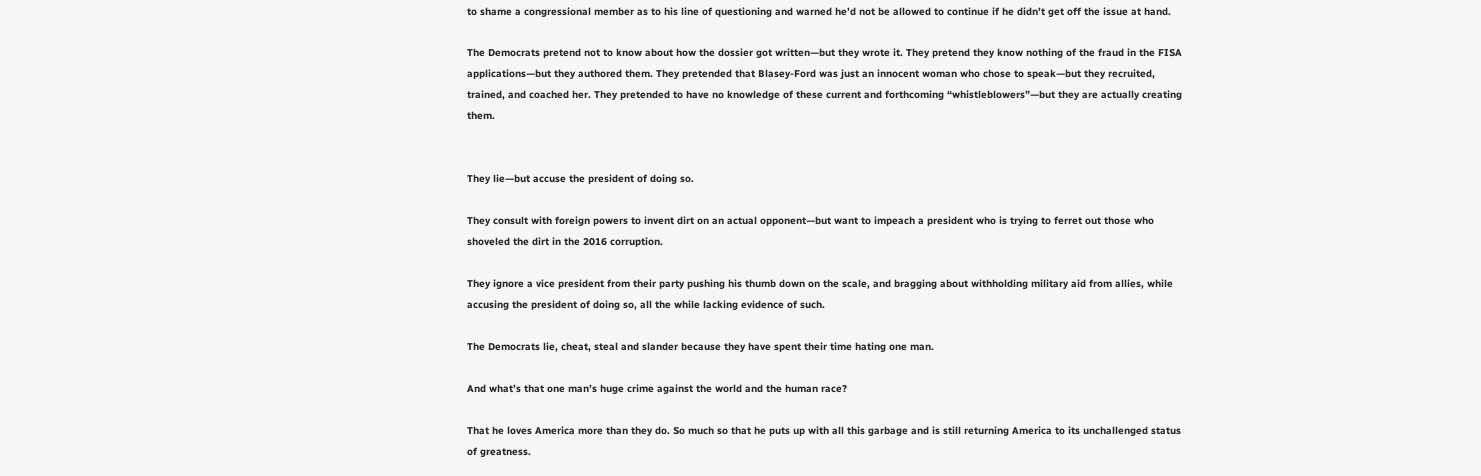to shame a congressional member as to his line of questioning and warned he’d not be allowed to continue if he didn’t get off the issue at hand.

The Democrats pretend not to know about how the dossier got written—but they wrote it. They pretend they know nothing of the fraud in the FISA applications—but they authored them. They pretended that Blasey-Ford was just an innocent woman who chose to speak—but they recruited, trained, and coached her. They pretended to have no knowledge of these current and forthcoming “whistleblowers”—but they are actually creating them.


They lie—but accuse the president of doing so.

They consult with foreign powers to invent dirt on an actual opponent—but want to impeach a president who is trying to ferret out those who shoveled the dirt in the 2016 corruption.

They ignore a vice president from their party pushing his thumb down on the scale, and bragging about withholding military aid from allies, while accusing the president of doing so, all the while lacking evidence of such.

The Democrats lie, cheat, steal and slander because they have spent their time hating one man.

And what’s that one man’s huge crime against the world and the human race?

That he loves America more than they do. So much so that he puts up with all this garbage and is still returning America to its unchallenged status of greatness.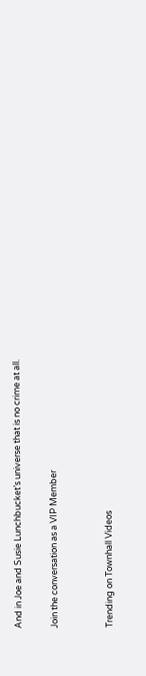And in Joe and Susie Lunchbucket’s universe that is no crime at all.

Join the conversation as a VIP Member


Trending on Townhall Videos